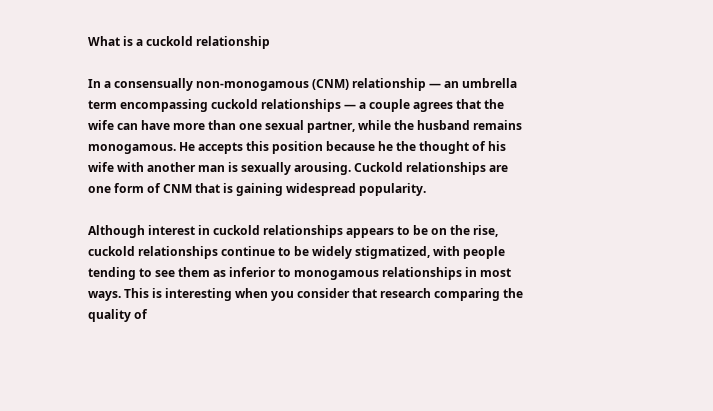What is a cuckold relationship

In a consensually non-monogamous (CNM) relationship — an umbrella term encompassing cuckold relationships — a couple agrees that the wife can have more than one sexual partner, while the husband remains monogamous. He accepts this position because he the thought of his wife with another man is sexually arousing. Cuckold relationships are one form of CNM that is gaining widespread popularity.

Although interest in cuckold relationships appears to be on the rise, cuckold relationships continue to be widely stigmatized, with people tending to see them as inferior to monogamous relationships in most ways. This is interesting when you consider that research comparing the quality of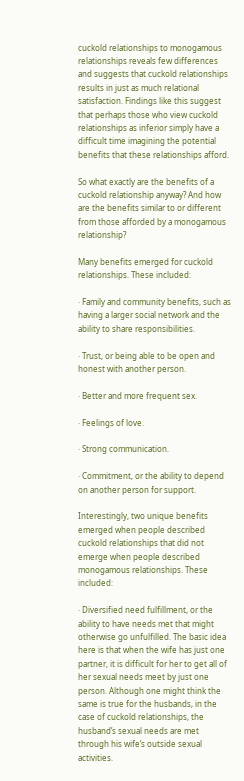cuckold relationships to monogamous relationships reveals few differences and suggests that cuckold relationships results in just as much relational satisfaction. Findings like this suggest that perhaps those who view cuckold relationships as inferior simply have a difficult time imagining the potential benefits that these relationships afford.

So what exactly are the benefits of a cuckold relationship anyway? And how are the benefits similar to or different from those afforded by a monogamous relationship?

Many benefits emerged for cuckold relationships. These included:

· Family and community benefits, such as having a larger social network and the ability to share responsibilities.

· Trust, or being able to be open and honest with another person.

· Better and more frequent sex.

· Feelings of love.

· Strong communication.

· Commitment, or the ability to depend on another person for support.

Interestingly, two unique benefits emerged when people described cuckold relationships that did not emerge when people described monogamous relationships. These included:

· Diversified need fulfillment, or the ability to have needs met that might otherwise go unfulfilled. The basic idea here is that when the wife has just one partner, it is difficult for her to get all of her sexual needs meet by just one person. Although one might think the same is true for the husbands, in the case of cuckold relationships, the husband’s sexual needs are met through his wife’s outside sexual activities.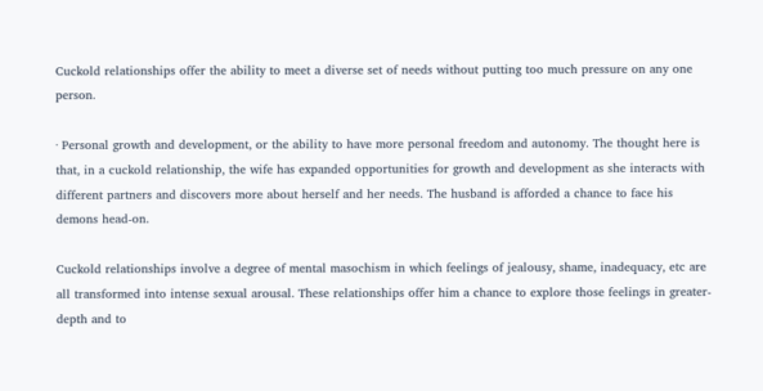Cuckold relationships offer the ability to meet a diverse set of needs without putting too much pressure on any one person.

· Personal growth and development, or the ability to have more personal freedom and autonomy. The thought here is that, in a cuckold relationship, the wife has expanded opportunities for growth and development as she interacts with different partners and discovers more about herself and her needs. The husband is afforded a chance to face his demons head-on.

Cuckold relationships involve a degree of mental masochism in which feelings of jealousy, shame, inadequacy, etc are all transformed into intense sexual arousal. These relationships offer him a chance to explore those feelings in greater-depth and to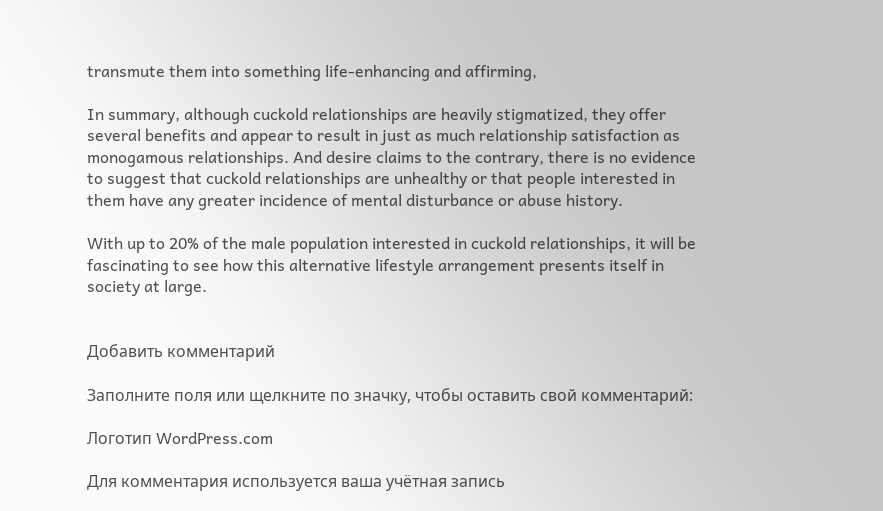transmute them into something life-enhancing and affirming,

In summary, although cuckold relationships are heavily stigmatized, they offer several benefits and appear to result in just as much relationship satisfaction as monogamous relationships. And desire claims to the contrary, there is no evidence to suggest that cuckold relationships are unhealthy or that people interested in them have any greater incidence of mental disturbance or abuse history.

With up to 20% of the male population interested in cuckold relationships, it will be fascinating to see how this alternative lifestyle arrangement presents itself in society at large.


Добавить комментарий

Заполните поля или щелкните по значку, чтобы оставить свой комментарий:

Логотип WordPress.com

Для комментария используется ваша учётная запись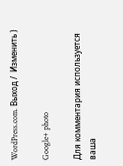WordPress.com. Выход /  Изменить )

Google+ photo

Для комментария используется ваша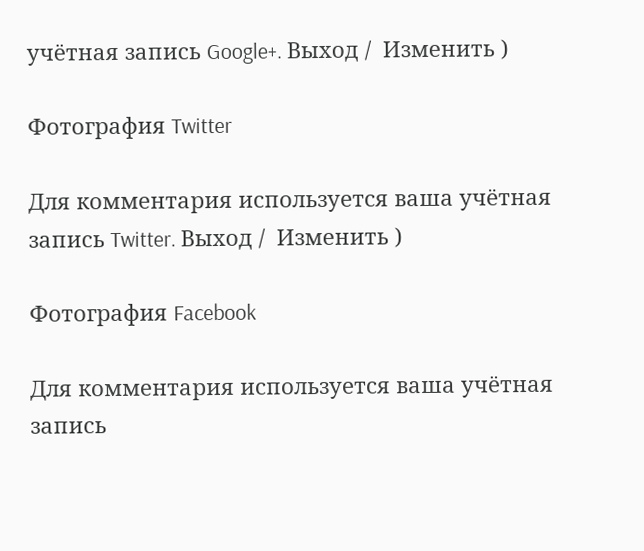учётная запись Google+. Выход /  Изменить )

Фотография Twitter

Для комментария используется ваша учётная запись Twitter. Выход /  Изменить )

Фотография Facebook

Для комментария используется ваша учётная запись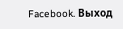Facebook. Выход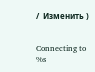/  Изменить )


Connecting to %s